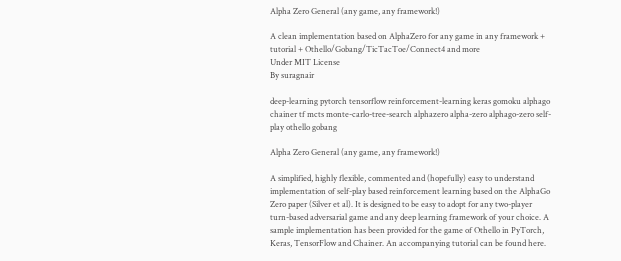Alpha Zero General (any game, any framework!)

A clean implementation based on AlphaZero for any game in any framework + tutorial + Othello/Gobang/TicTacToe/Connect4 and more
Under MIT License
By suragnair

deep-learning pytorch tensorflow reinforcement-learning keras gomoku alphago chainer tf mcts monte-carlo-tree-search alphazero alpha-zero alphago-zero self-play othello gobang

Alpha Zero General (any game, any framework!)

A simplified, highly flexible, commented and (hopefully) easy to understand implementation of self-play based reinforcement learning based on the AlphaGo Zero paper (Silver et al). It is designed to be easy to adopt for any two-player turn-based adversarial game and any deep learning framework of your choice. A sample implementation has been provided for the game of Othello in PyTorch, Keras, TensorFlow and Chainer. An accompanying tutorial can be found here.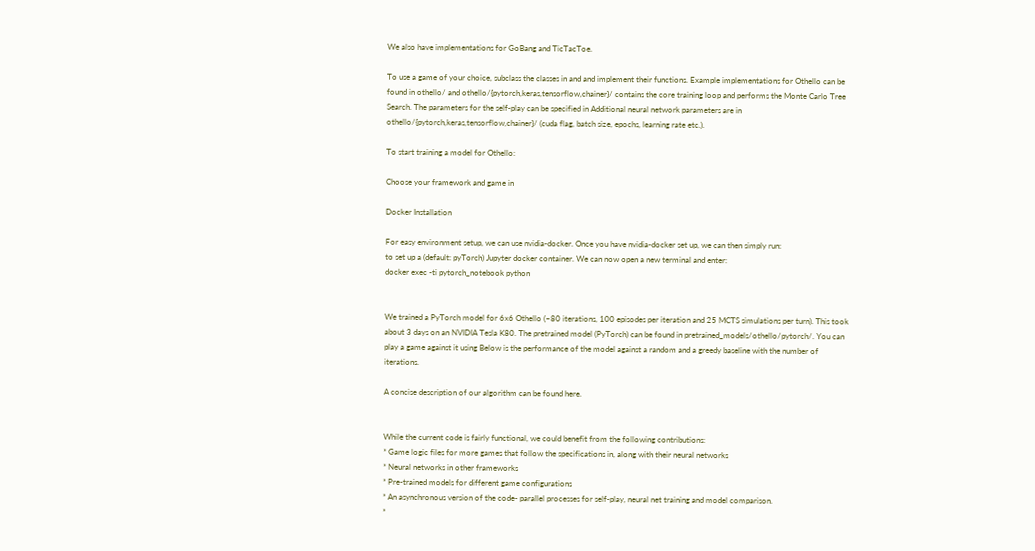We also have implementations for GoBang and TicTacToe.

To use a game of your choice, subclass the classes in and and implement their functions. Example implementations for Othello can be found in othello/ and othello/{pytorch,keras,tensorflow,chainer}/ contains the core training loop and performs the Monte Carlo Tree Search. The parameters for the self-play can be specified in Additional neural network parameters are in othello/{pytorch,keras,tensorflow,chainer}/ (cuda flag, batch size, epochs, learning rate etc.).

To start training a model for Othello:

Choose your framework and game in

Docker Installation

For easy environment setup, we can use nvidia-docker. Once you have nvidia-docker set up, we can then simply run:
to set up a (default: pyTorch) Jupyter docker container. We can now open a new terminal and enter:
docker exec -ti pytorch_notebook python


We trained a PyTorch model for 6x6 Othello (~80 iterations, 100 episodes per iteration and 25 MCTS simulations per turn). This took about 3 days on an NVIDIA Tesla K80. The pretrained model (PyTorch) can be found in pretrained_models/othello/pytorch/. You can play a game against it using Below is the performance of the model against a random and a greedy baseline with the number of iterations.

A concise description of our algorithm can be found here.


While the current code is fairly functional, we could benefit from the following contributions:
* Game logic files for more games that follow the specifications in, along with their neural networks
* Neural networks in other frameworks
* Pre-trained models for different game configurations
* An asynchronous version of the code- parallel processes for self-play, neural net training and model comparison.
*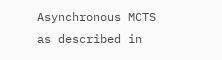Asynchronous MCTS as described in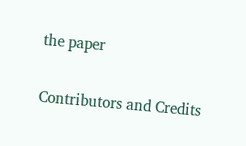the paper

Contributors and Credits